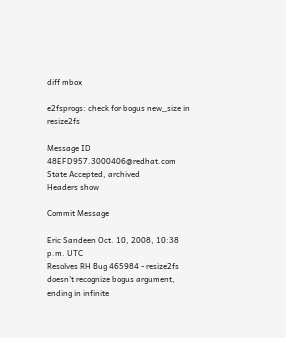diff mbox

e2fsprogs: check for bogus new_size in resize2fs

Message ID 48EFD957.3000406@redhat.com
State Accepted, archived
Headers show

Commit Message

Eric Sandeen Oct. 10, 2008, 10:38 p.m. UTC
Resolves RH Bug 465984 - resize2fs doesn't recognize bogus argument, ending in infinite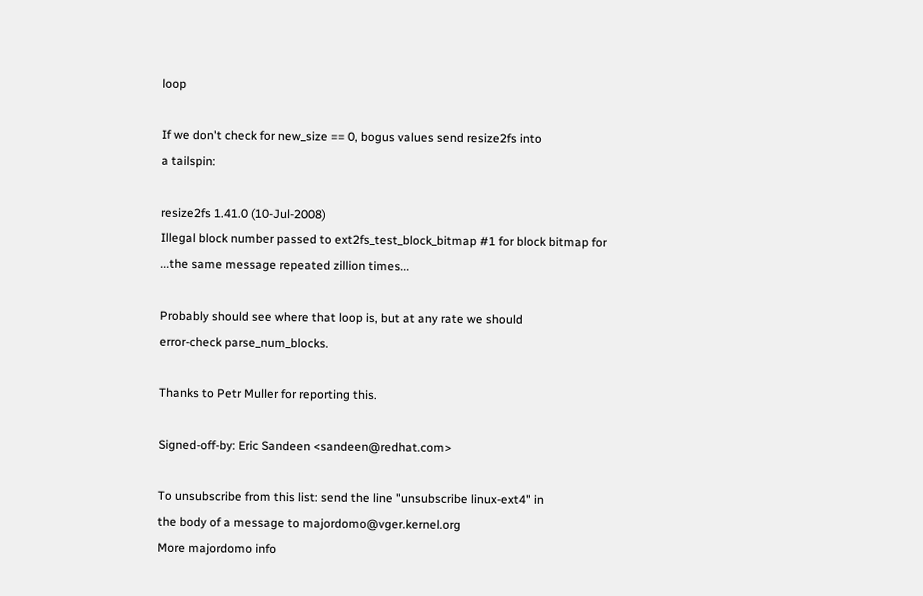loop

If we don't check for new_size == 0, bogus values send resize2fs into
a tailspin:

resize2fs 1.41.0 (10-Jul-2008)
Illegal block number passed to ext2fs_test_block_bitmap #1 for block bitmap for
...the same message repeated zillion times...

Probably should see where that loop is, but at any rate we should
error-check parse_num_blocks.

Thanks to Petr Muller for reporting this.

Signed-off-by: Eric Sandeen <sandeen@redhat.com>

To unsubscribe from this list: send the line "unsubscribe linux-ext4" in
the body of a message to majordomo@vger.kernel.org
More majordomo info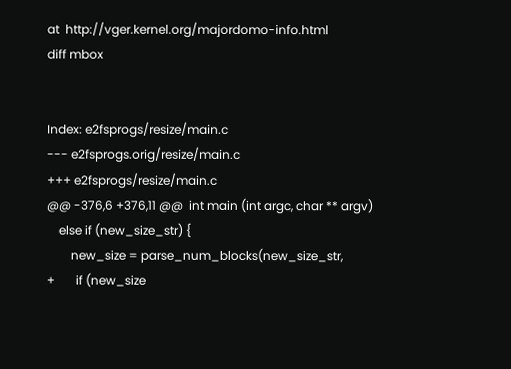at  http://vger.kernel.org/majordomo-info.html
diff mbox


Index: e2fsprogs/resize/main.c
--- e2fsprogs.orig/resize/main.c
+++ e2fsprogs/resize/main.c
@@ -376,6 +376,11 @@  int main (int argc, char ** argv)
    else if (new_size_str) {
        new_size = parse_num_blocks(new_size_str,
+       if (new_size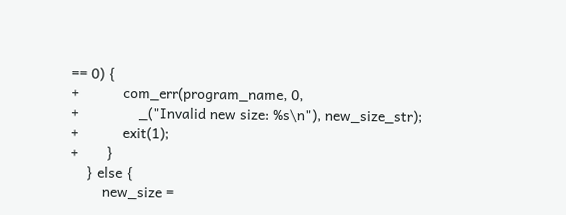== 0) {
+           com_err(program_name, 0,
+               _("Invalid new size: %s\n"), new_size_str);
+           exit(1);
+       }
    } else {
        new_size =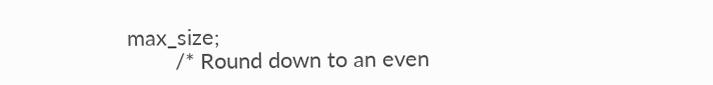max_size;
        /* Round down to an even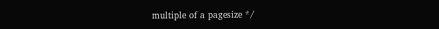multiple of a pagesize */